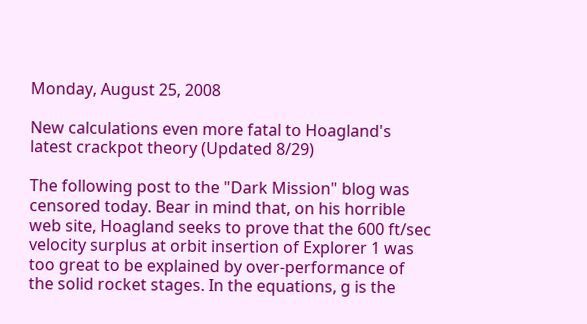Monday, August 25, 2008

New calculations even more fatal to Hoagland's latest crackpot theory (Updated 8/29)

The following post to the "Dark Mission" blog was censored today. Bear in mind that, on his horrible web site, Hoagland seeks to prove that the 600 ft/sec velocity surplus at orbit insertion of Explorer 1 was too great to be explained by over-performance of the solid rocket stages. In the equations, g is the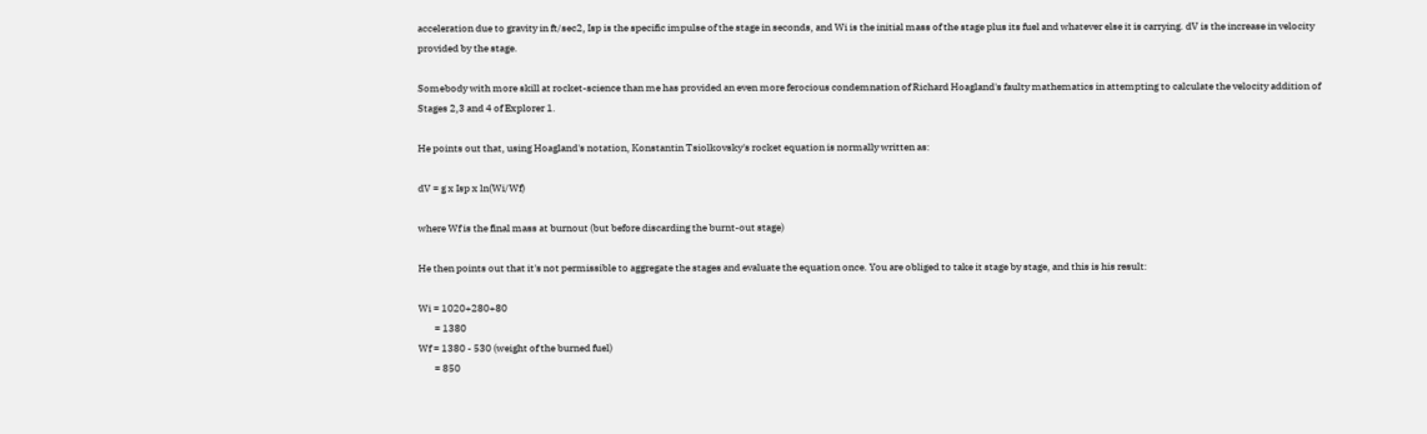acceleration due to gravity in ft/sec2, Isp is the specific impulse of the stage in seconds, and Wi is the initial mass of the stage plus its fuel and whatever else it is carrying. dV is the increase in velocity provided by the stage.

Somebody with more skill at rocket-science than me has provided an even more ferocious condemnation of Richard Hoagland's faulty mathematics in attempting to calculate the velocity addition of Stages 2,3 and 4 of Explorer 1.

He points out that, using Hoagland's notation, Konstantin Tsiolkovsky's rocket equation is normally written as:

dV = g x Isp x ln(Wi/Wf)

where Wf is the final mass at burnout (but before discarding the burnt-out stage)

He then points out that it's not permissible to aggregate the stages and evaluate the equation once. You are obliged to take it stage by stage, and this is his result:

Wi = 1020+280+80
        = 1380
Wf = 1380 - 530 (weight of the burned fuel)
        = 850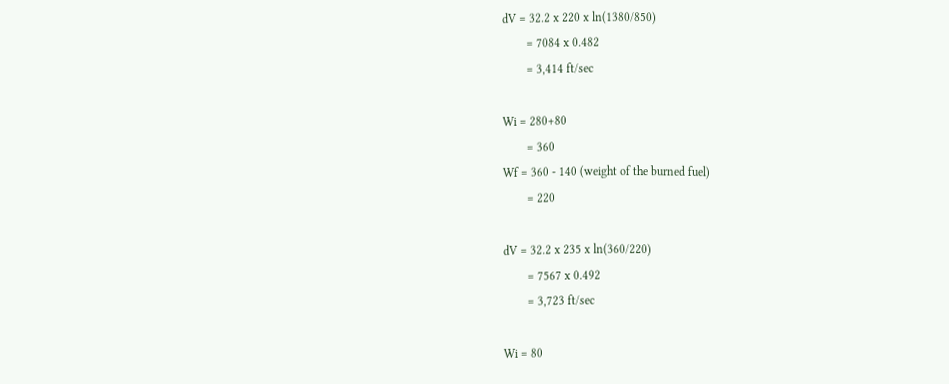dV = 32.2 x 220 x ln(1380/850)
        = 7084 x 0.482
        = 3,414 ft/sec

Wi = 280+80
        = 360
Wf = 360 - 140 (weight of the burned fuel)
        = 220

dV = 32.2 x 235 x ln(360/220)
        = 7567 x 0.492
        = 3,723 ft/sec

Wi = 80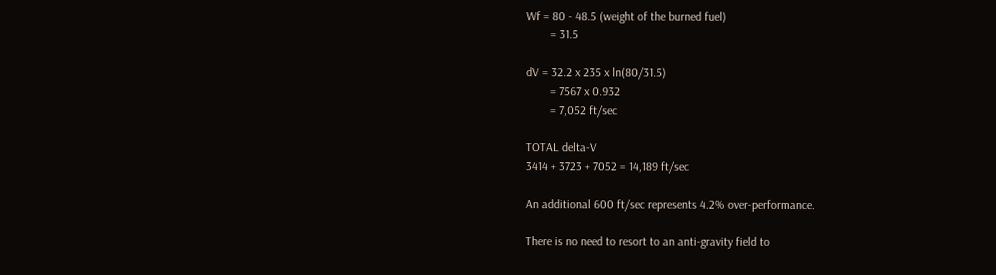Wf = 80 - 48.5 (weight of the burned fuel)
        = 31.5

dV = 32.2 x 235 x ln(80/31.5)
        = 7567 x 0.932
        = 7,052 ft/sec

TOTAL delta-V
3414 + 3723 + 7052 = 14,189 ft/sec

An additional 600 ft/sec represents 4.2% over-performance.

There is no need to resort to an anti-gravity field to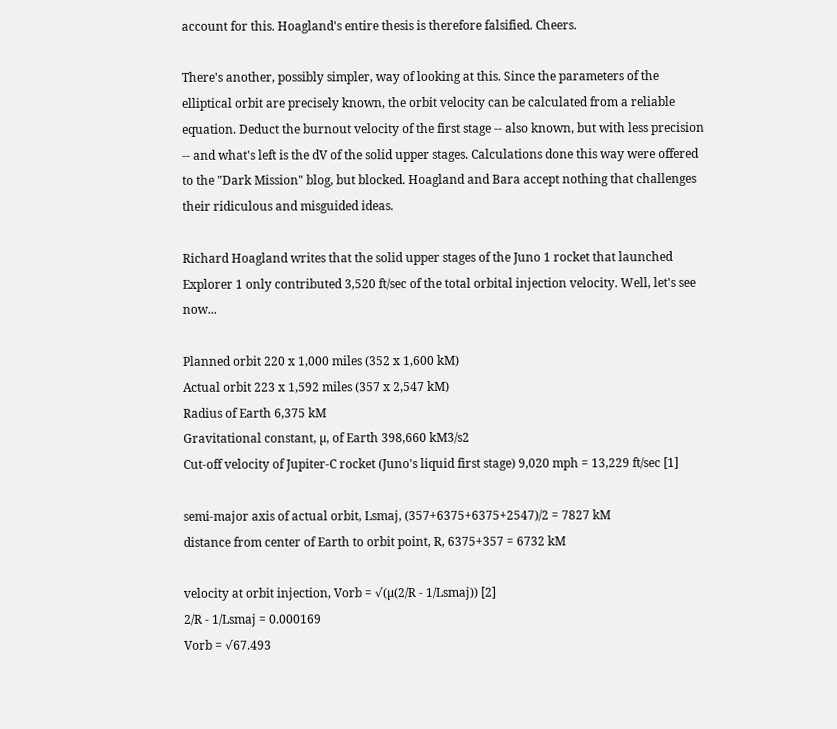account for this. Hoagland's entire thesis is therefore falsified. Cheers.

There's another, possibly simpler, way of looking at this. Since the parameters of the elliptical orbit are precisely known, the orbit velocity can be calculated from a reliable equation. Deduct the burnout velocity of the first stage -- also known, but with less precision -- and what's left is the dV of the solid upper stages. Calculations done this way were offered to the "Dark Mission" blog, but blocked. Hoagland and Bara accept nothing that challenges their ridiculous and misguided ideas.

Richard Hoagland writes that the solid upper stages of the Juno 1 rocket that launched Explorer 1 only contributed 3,520 ft/sec of the total orbital injection velocity. Well, let's see now...

Planned orbit 220 x 1,000 miles (352 x 1,600 kM)
Actual orbit 223 x 1,592 miles (357 x 2,547 kM)
Radius of Earth 6,375 kM
Gravitational constant, µ, of Earth 398,660 kM3/s2
Cut-off velocity of Jupiter-C rocket (Juno's liquid first stage) 9,020 mph = 13,229 ft/sec [1]

semi-major axis of actual orbit, Lsmaj, (357+6375+6375+2547)/2 = 7827 kM
distance from center of Earth to orbit point, R, 6375+357 = 6732 kM

velocity at orbit injection, Vorb = √(µ(2/R - 1/Lsmaj)) [2]
2/R - 1/Lsmaj = 0.000169
Vorb = √67.493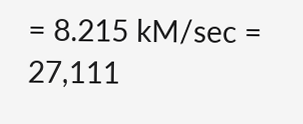= 8.215 kM/sec = 27,111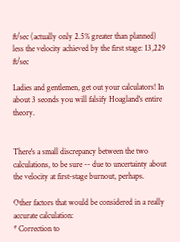ft/sec (actually only 2.5% greater than planned)
less the velocity achieved by the first stage: 13,229 ft/sec

Ladies and gentlemen, get out your calculators! In about 3 seonds you will falsify Hoagland's entire theory.


There's a small discrepancy between the two calculations, to be sure -- due to uncertainty about the velocity at first-stage burnout, perhaps.

Other factors that would be considered in a really accurate calculation:
* Correction to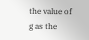the value of g as the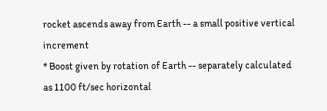rocket ascends away from Earth -- a small positive vertical increment
* Boost given by rotation of Earth -- separately calculated as 1100 ft/sec horizontal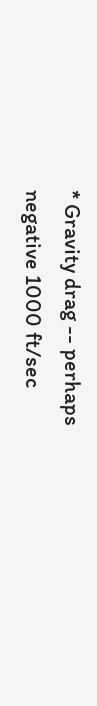* Gravity drag -- perhaps negative 1000 ft/sec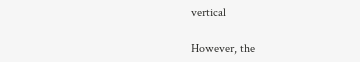vertical

However, the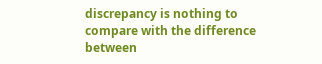discrepancy is nothing to compare with the difference between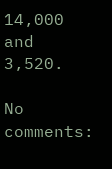14,000 and 3,520.

No comments: